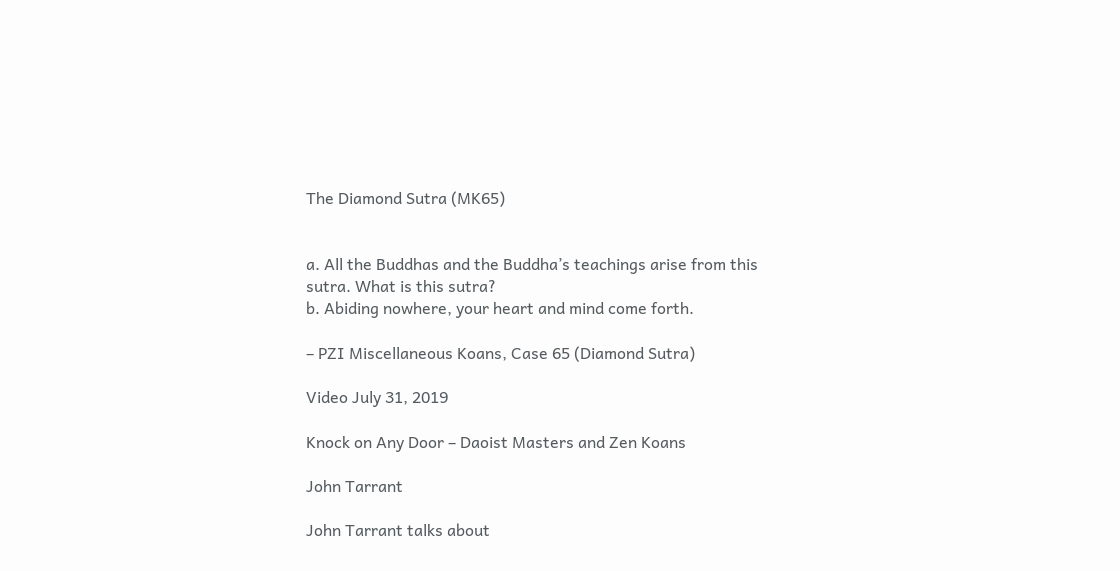The Diamond Sutra (MK65)


a. All the Buddhas and the Buddha’s teachings arise from this sutra. What is this sutra?
b. Abiding nowhere, your heart and mind come forth.

– PZI Miscellaneous Koans, Case 65 (Diamond Sutra)

Video July 31, 2019

Knock on Any Door – Daoist Masters and Zen Koans

John Tarrant

John Tarrant talks about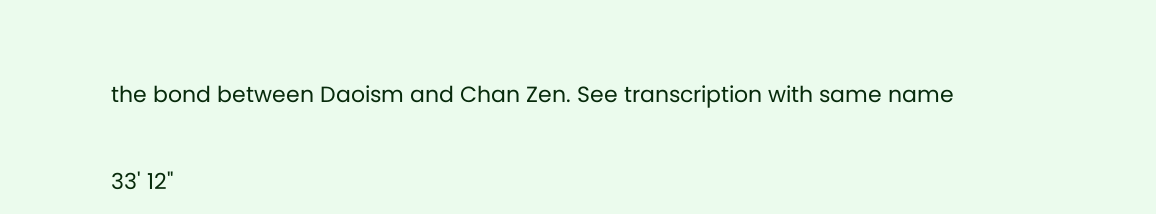the bond between Daoism and Chan Zen. See transcription with same name

33' 12"